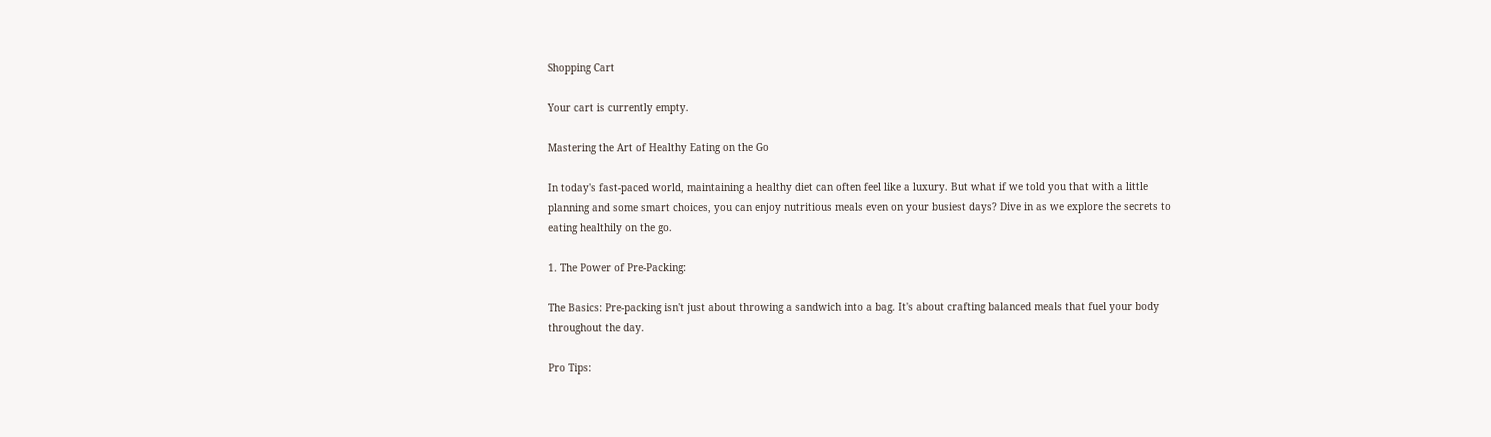Shopping Cart

Your cart is currently empty.

Mastering the Art of Healthy Eating on the Go

In today's fast-paced world, maintaining a healthy diet can often feel like a luxury. But what if we told you that with a little planning and some smart choices, you can enjoy nutritious meals even on your busiest days? Dive in as we explore the secrets to eating healthily on the go.

1. The Power of Pre-Packing:

The Basics: Pre-packing isn't just about throwing a sandwich into a bag. It's about crafting balanced meals that fuel your body throughout the day.

Pro Tips: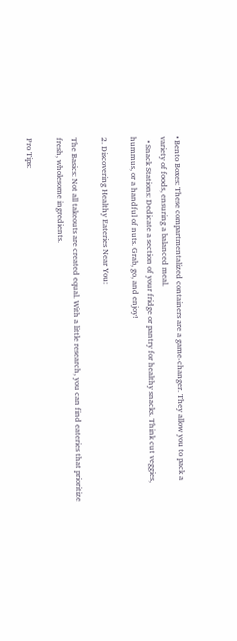• Bento Boxes: These compartmentalized containers are a game-changer. They allow you to pack a variety of foods, ensuring a balanced meal.
  • Snack Stations: Dedicate a section of your fridge or pantry for healthy snacks. Think cut veggies, hummus, or a handful of nuts. Grab, go, and enjoy!

2. Discovering Healthy Eateries Near You:

The Basics: Not all takeouts are created equal. With a little research, you can find eateries that prioritize fresh, wholesome ingredients.

Pro Tips: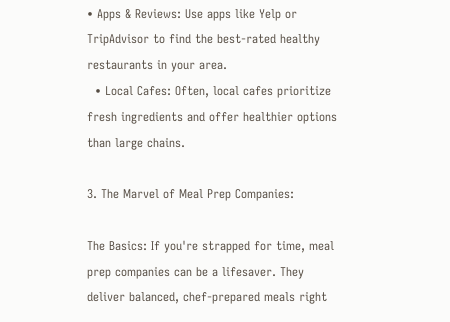• Apps & Reviews: Use apps like Yelp or TripAdvisor to find the best-rated healthy restaurants in your area.
  • Local Cafes: Often, local cafes prioritize fresh ingredients and offer healthier options than large chains.

3. The Marvel of Meal Prep Companies:

The Basics: If you're strapped for time, meal prep companies can be a lifesaver. They deliver balanced, chef-prepared meals right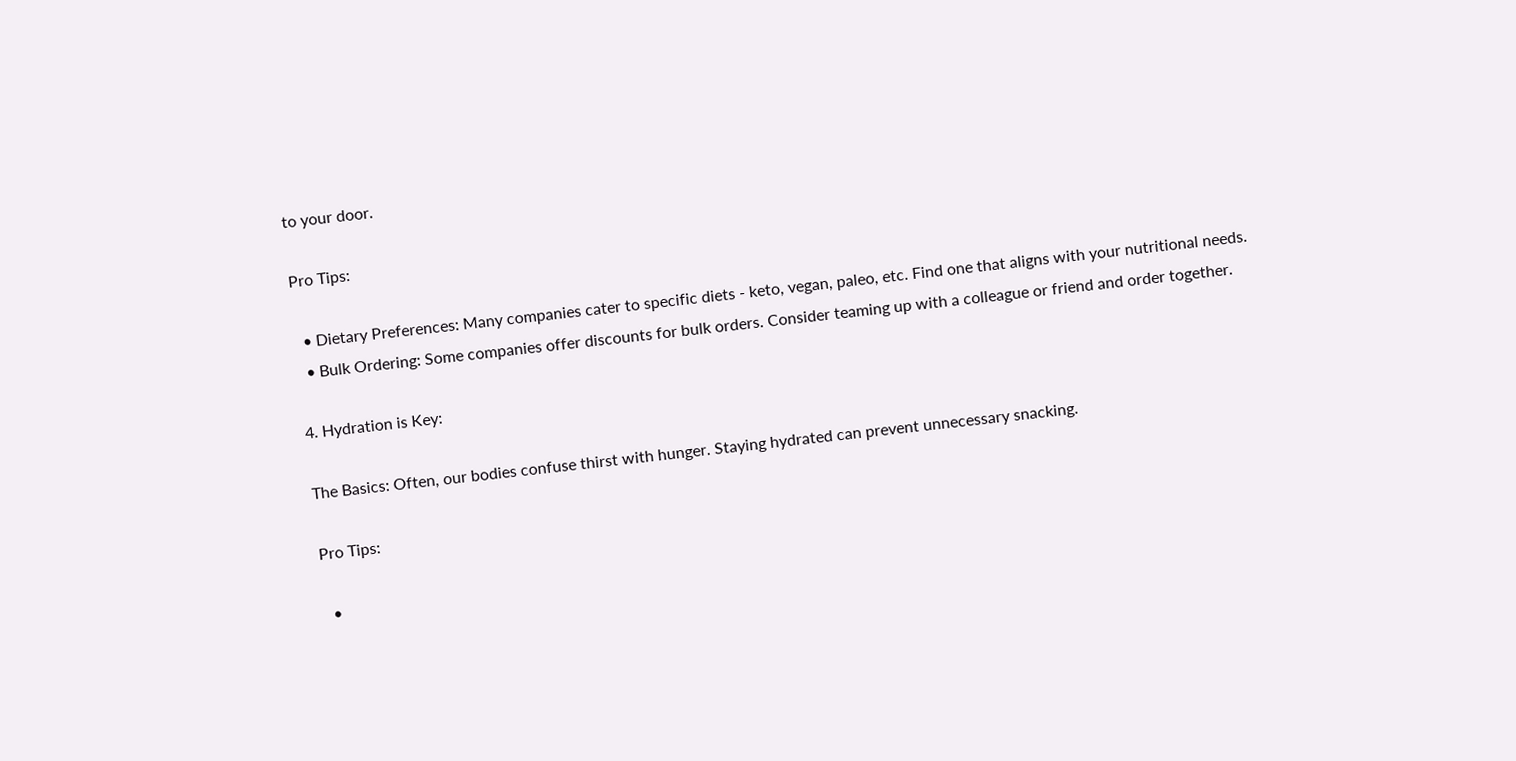to your door.

Pro Tips:

  • Dietary Preferences: Many companies cater to specific diets - keto, vegan, paleo, etc. Find one that aligns with your nutritional needs.
  • Bulk Ordering: Some companies offer discounts for bulk orders. Consider teaming up with a colleague or friend and order together.

4. Hydration is Key:

The Basics: Often, our bodies confuse thirst with hunger. Staying hydrated can prevent unnecessary snacking.

Pro Tips:

  •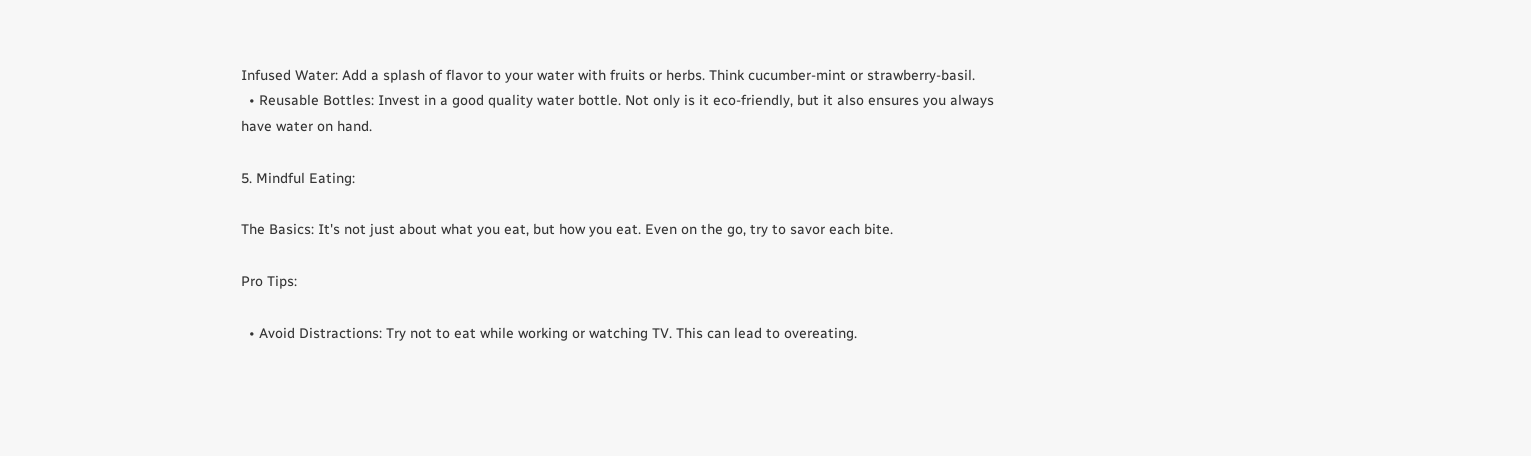Infused Water: Add a splash of flavor to your water with fruits or herbs. Think cucumber-mint or strawberry-basil.
  • Reusable Bottles: Invest in a good quality water bottle. Not only is it eco-friendly, but it also ensures you always have water on hand.

5. Mindful Eating:

The Basics: It's not just about what you eat, but how you eat. Even on the go, try to savor each bite.

Pro Tips:

  • Avoid Distractions: Try not to eat while working or watching TV. This can lead to overeating.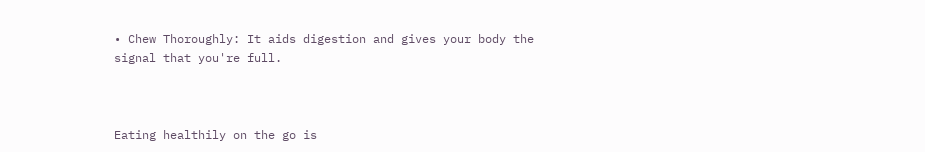• Chew Thoroughly: It aids digestion and gives your body the signal that you're full.



Eating healthily on the go is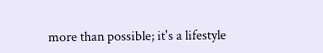more than possible; it's a lifestyle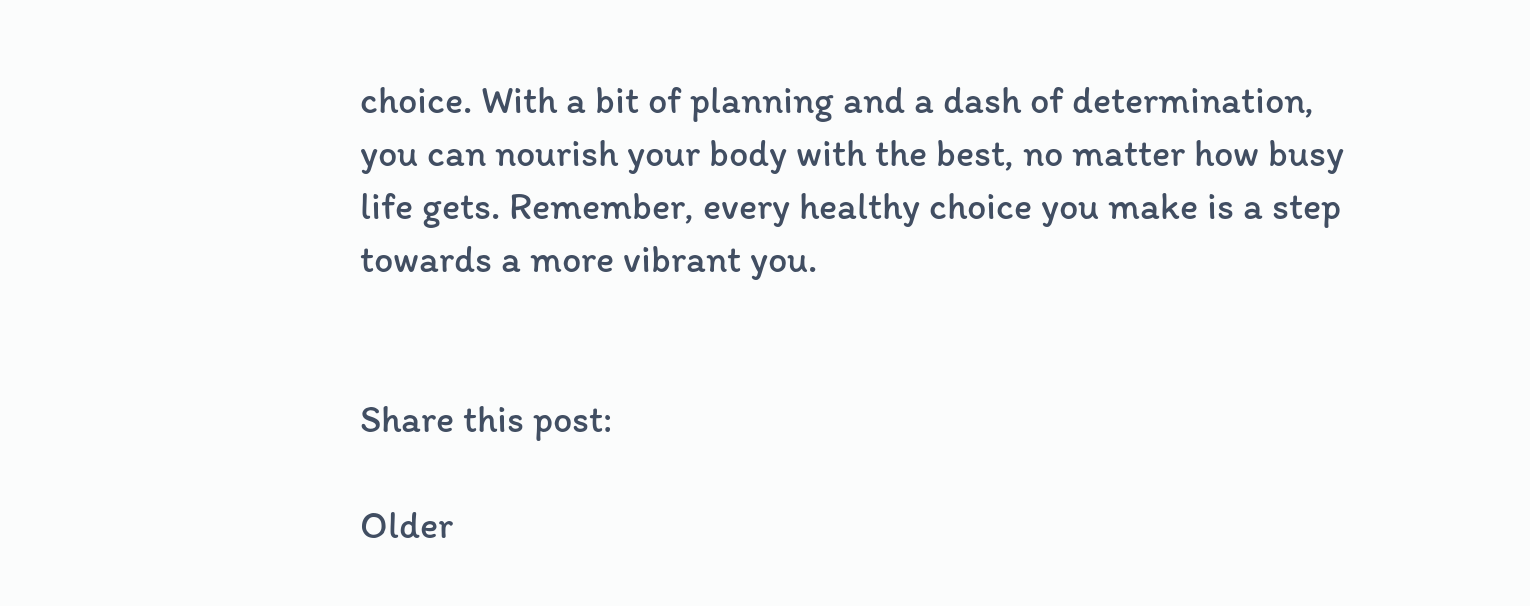choice. With a bit of planning and a dash of determination, you can nourish your body with the best, no matter how busy life gets. Remember, every healthy choice you make is a step towards a more vibrant you.


Share this post:

Older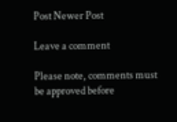Post Newer Post

Leave a comment

Please note, comments must be approved before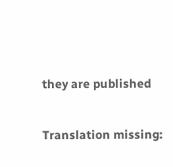they are published

Translation missing: